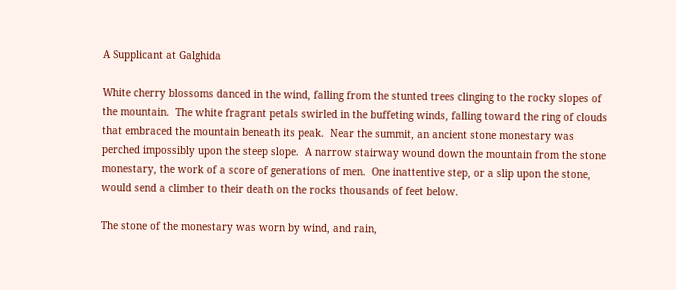A Supplicant at Galghida

White cherry blossoms danced in the wind, falling from the stunted trees clinging to the rocky slopes of the mountain.  The white fragrant petals swirled in the buffeting winds, falling toward the ring of clouds that embraced the mountain beneath its peak.  Near the summit, an ancient stone monestary was perched impossibly upon the steep slope.  A narrow stairway wound down the mountain from the stone monestary, the work of a score of generations of men.  One inattentive step, or a slip upon the stone, would send a climber to their death on the rocks thousands of feet below.

The stone of the monestary was worn by wind, and rain,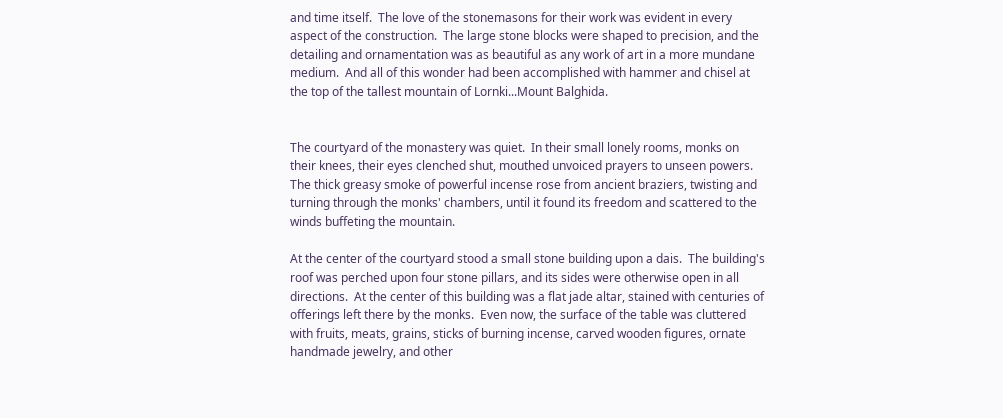and time itself.  The love of the stonemasons for their work was evident in every aspect of the construction.  The large stone blocks were shaped to precision, and the detailing and ornamentation was as beautiful as any work of art in a more mundane medium.  And all of this wonder had been accomplished with hammer and chisel at the top of the tallest mountain of Lornki...Mount Balghida.


The courtyard of the monastery was quiet.  In their small lonely rooms, monks on their knees, their eyes clenched shut, mouthed unvoiced prayers to unseen powers.  The thick greasy smoke of powerful incense rose from ancient braziers, twisting and turning through the monks' chambers, until it found its freedom and scattered to the winds buffeting the mountain.

At the center of the courtyard stood a small stone building upon a dais.  The building's roof was perched upon four stone pillars, and its sides were otherwise open in all directions.  At the center of this building was a flat jade altar, stained with centuries of offerings left there by the monks.  Even now, the surface of the table was cluttered with fruits, meats, grains, sticks of burning incense, carved wooden figures, ornate handmade jewelry, and other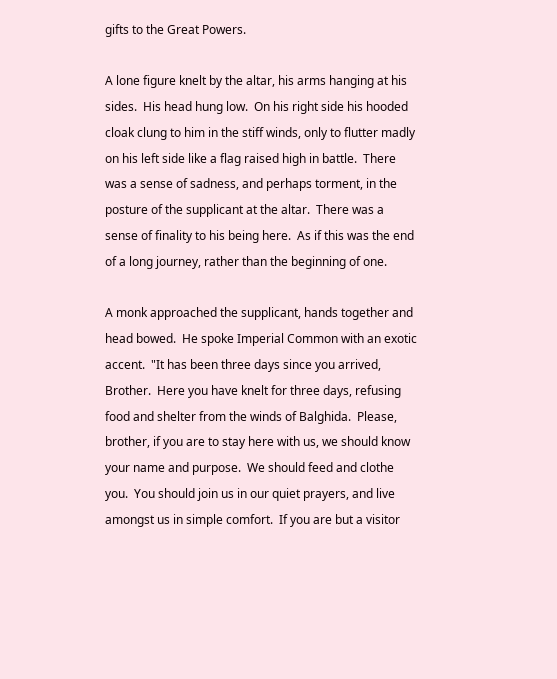gifts to the Great Powers.

A lone figure knelt by the altar, his arms hanging at his sides.  His head hung low.  On his right side his hooded cloak clung to him in the stiff winds, only to flutter madly on his left side like a flag raised high in battle.  There was a sense of sadness, and perhaps torment, in the posture of the supplicant at the altar.  There was a sense of finality to his being here.  As if this was the end of a long journey, rather than the beginning of one.

A monk approached the supplicant, hands together and head bowed.  He spoke Imperial Common with an exotic accent.  "It has been three days since you arrived, Brother.  Here you have knelt for three days, refusing food and shelter from the winds of Balghida.  Please, brother, if you are to stay here with us, we should know your name and purpose.  We should feed and clothe you.  You should join us in our quiet prayers, and live amongst us in simple comfort.  If you are but a visitor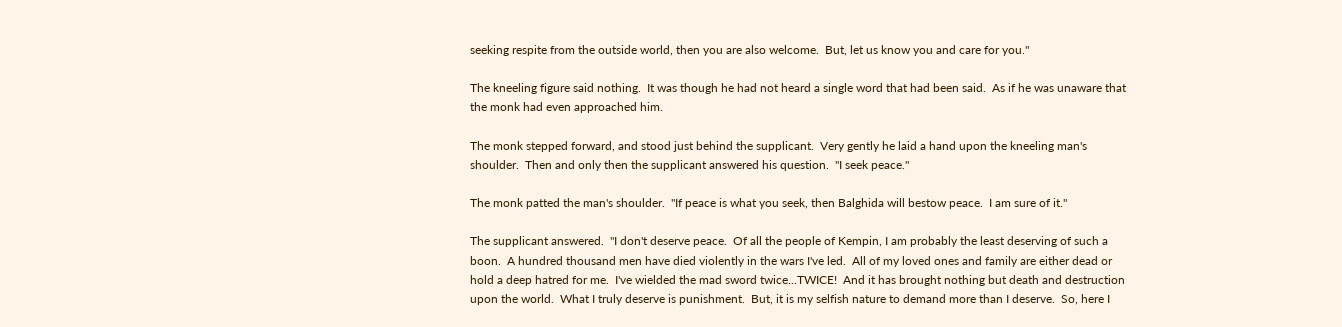seeking respite from the outside world, then you are also welcome.  But, let us know you and care for you."

The kneeling figure said nothing.  It was though he had not heard a single word that had been said.  As if he was unaware that the monk had even approached him.

The monk stepped forward, and stood just behind the supplicant.  Very gently he laid a hand upon the kneeling man's shoulder.  Then and only then the supplicant answered his question.  "I seek peace."

The monk patted the man's shoulder.  "If peace is what you seek, then Balghida will bestow peace.  I am sure of it."

The supplicant answered.  "I don't deserve peace.  Of all the people of Kempin, I am probably the least deserving of such a boon.  A hundred thousand men have died violently in the wars I've led.  All of my loved ones and family are either dead or hold a deep hatred for me.  I've wielded the mad sword twice...TWICE!  And it has brought nothing but death and destruction upon the world.  What I truly deserve is punishment.  But, it is my selfish nature to demand more than I deserve.  So, here I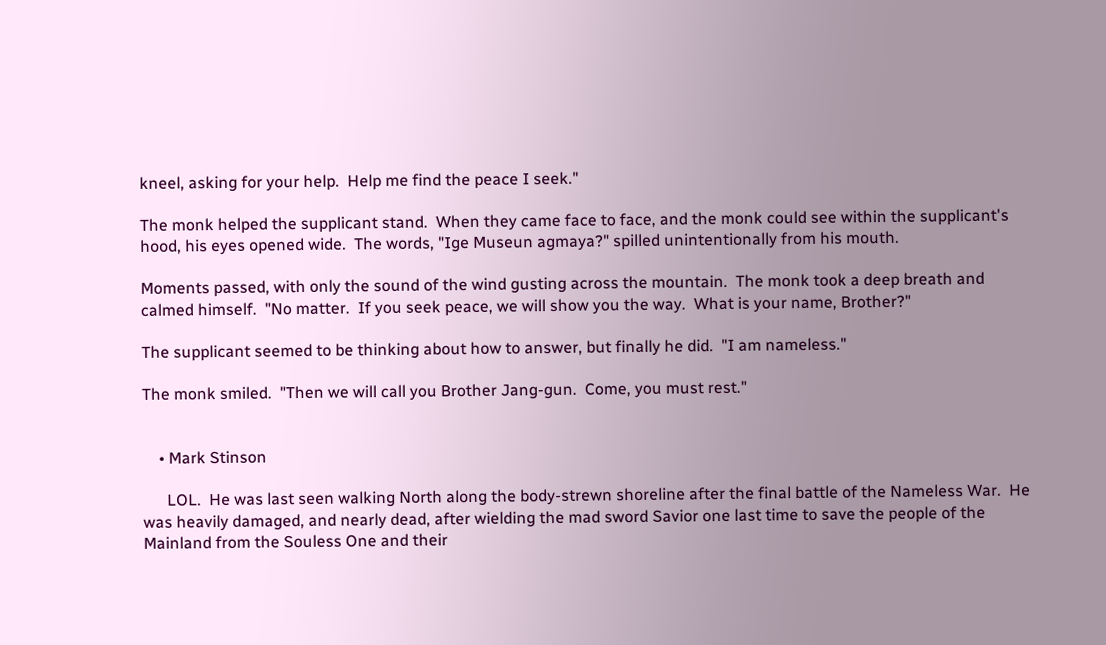kneel, asking for your help.  Help me find the peace I seek."

The monk helped the supplicant stand.  When they came face to face, and the monk could see within the supplicant's hood, his eyes opened wide.  The words, "Ige Museun agmaya?" spilled unintentionally from his mouth.

Moments passed, with only the sound of the wind gusting across the mountain.  The monk took a deep breath and calmed himself.  "No matter.  If you seek peace, we will show you the way.  What is your name, Brother?"

The supplicant seemed to be thinking about how to answer, but finally he did.  "I am nameless."

The monk smiled.  "Then we will call you Brother Jang-gun.  Come, you must rest."


    • Mark Stinson

      LOL.  He was last seen walking North along the body-strewn shoreline after the final battle of the Nameless War.  He was heavily damaged, and nearly dead, after wielding the mad sword Savior one last time to save the people of the Mainland from the Souless One and their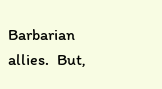Barbarian allies.  But,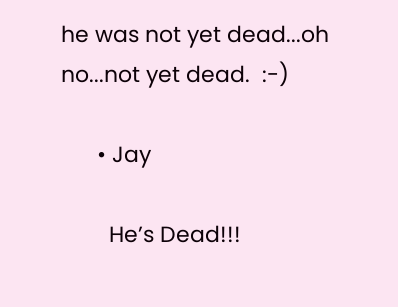he was not yet dead...oh no...not yet dead.  :-)

      • Jay

        He’s Dead!!!